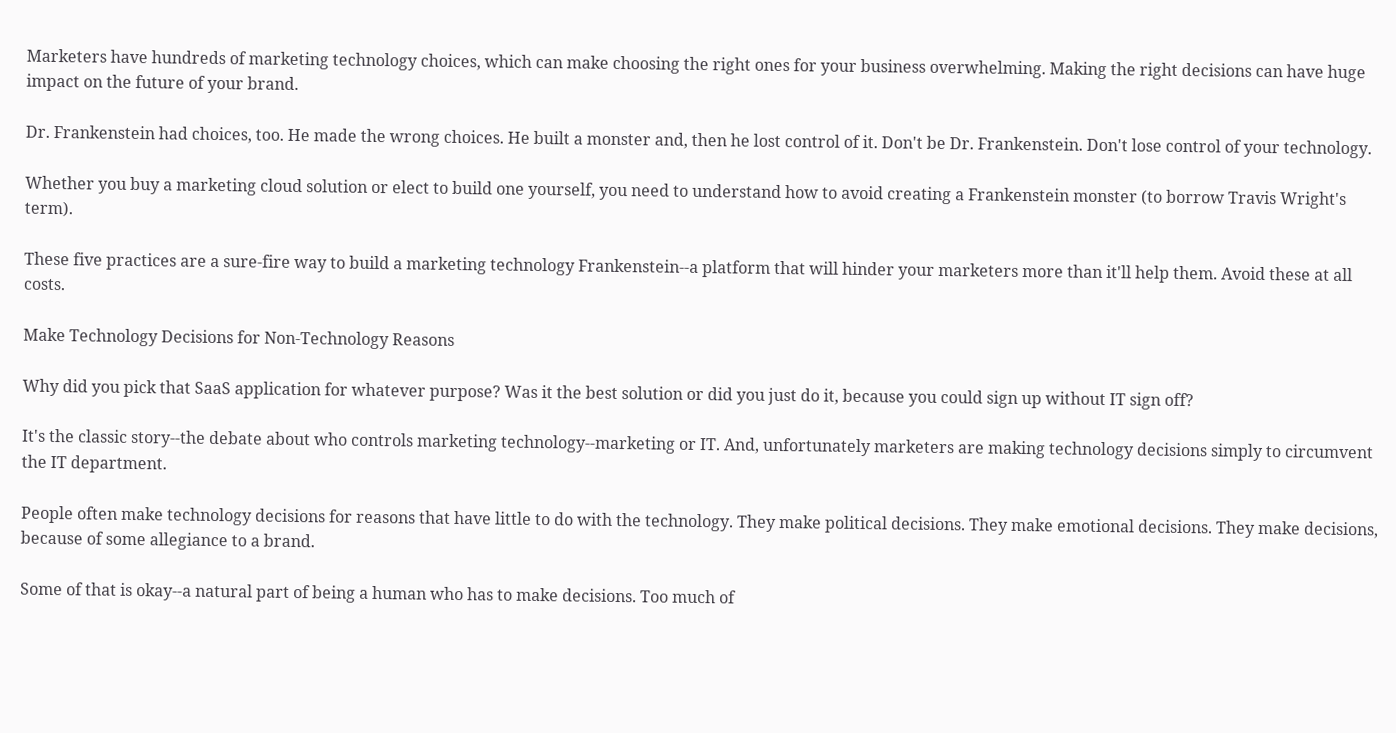Marketers have hundreds of marketing technology choices, which can make choosing the right ones for your business overwhelming. Making the right decisions can have huge impact on the future of your brand.

Dr. Frankenstein had choices, too. He made the wrong choices. He built a monster and, then he lost control of it. Don't be Dr. Frankenstein. Don't lose control of your technology.

Whether you buy a marketing cloud solution or elect to build one yourself, you need to understand how to avoid creating a Frankenstein monster (to borrow Travis Wright's term).

These five practices are a sure-fire way to build a marketing technology Frankenstein--a platform that will hinder your marketers more than it'll help them. Avoid these at all costs.

Make Technology Decisions for Non-Technology Reasons

Why did you pick that SaaS application for whatever purpose? Was it the best solution or did you just do it, because you could sign up without IT sign off?

It's the classic story--the debate about who controls marketing technology--marketing or IT. And, unfortunately marketers are making technology decisions simply to circumvent the IT department.

People often make technology decisions for reasons that have little to do with the technology. They make political decisions. They make emotional decisions. They make decisions, because of some allegiance to a brand.

Some of that is okay--a natural part of being a human who has to make decisions. Too much of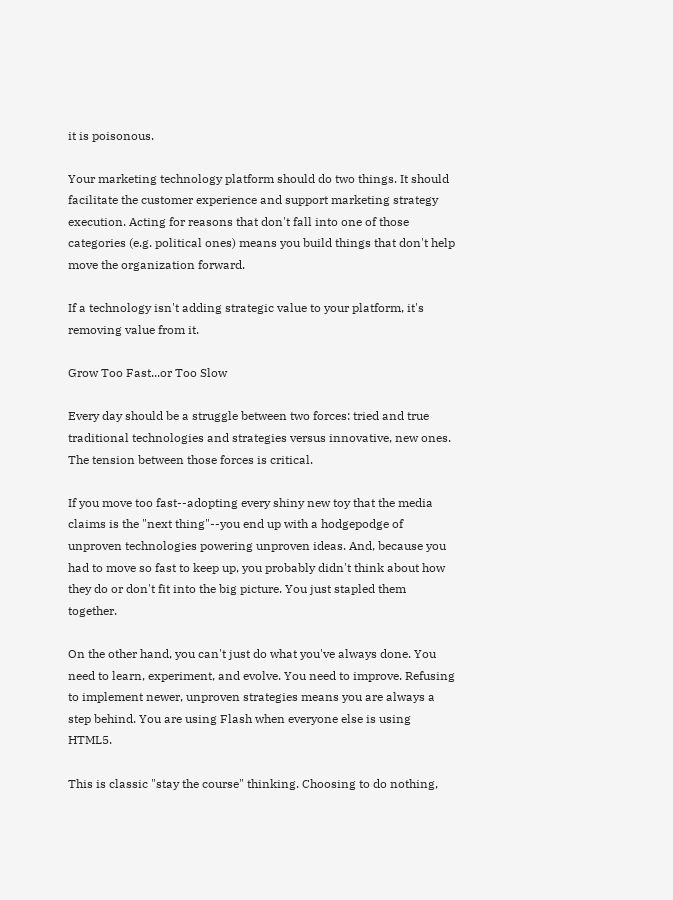it is poisonous.

Your marketing technology platform should do two things. It should facilitate the customer experience and support marketing strategy execution. Acting for reasons that don't fall into one of those categories (e.g. political ones) means you build things that don't help move the organization forward.

If a technology isn't adding strategic value to your platform, it's removing value from it.

Grow Too Fast...or Too Slow

Every day should be a struggle between two forces: tried and true traditional technologies and strategies versus innovative, new ones. The tension between those forces is critical.

If you move too fast--adopting every shiny new toy that the media claims is the "next thing"--you end up with a hodgepodge of unproven technologies powering unproven ideas. And, because you had to move so fast to keep up, you probably didn't think about how they do or don't fit into the big picture. You just stapled them together.

On the other hand, you can't just do what you've always done. You need to learn, experiment, and evolve. You need to improve. Refusing to implement newer, unproven strategies means you are always a step behind. You are using Flash when everyone else is using HTML5.

This is classic "stay the course" thinking. Choosing to do nothing,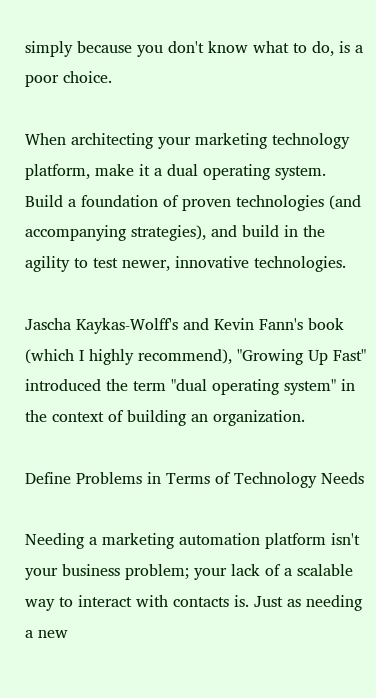simply because you don't know what to do, is a poor choice.

When architecting your marketing technology platform, make it a dual operating system. Build a foundation of proven technologies (and accompanying strategies), and build in the agility to test newer, innovative technologies.

Jascha Kaykas-Wolff's and Kevin Fann's book (which I highly recommend), "Growing Up Fast" introduced the term "dual operating system" in the context of building an organization.

Define Problems in Terms of Technology Needs

Needing a marketing automation platform isn't your business problem; your lack of a scalable way to interact with contacts is. Just as needing a new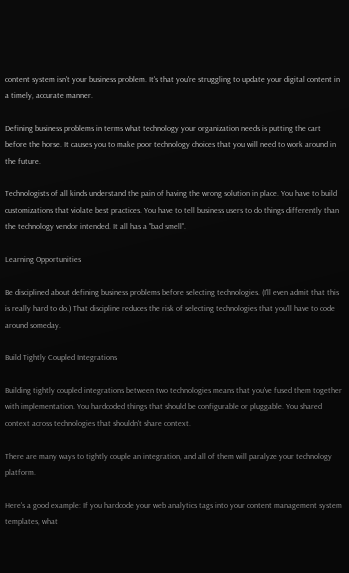content system isn't your business problem. It's that you're struggling to update your digital content in a timely, accurate manner.

Defining business problems in terms what technology your organization needs is putting the cart before the horse. It causes you to make poor technology choices that you will need to work around in the future.

Technologists of all kinds understand the pain of having the wrong solution in place. You have to build customizations that violate best practices. You have to tell business users to do things differently than the technology vendor intended. It all has a "bad smell".

Learning Opportunities

Be disciplined about defining business problems before selecting technologies. (I'll even admit that this is really hard to do.) That discipline reduces the risk of selecting technologies that you'll have to code around someday.

Build Tightly Coupled Integrations

Building tightly coupled integrations between two technologies means that you've fused them together with implementation. You hardcoded things that should be configurable or pluggable. You shared context across technologies that shouldn't share context.

There are many ways to tightly couple an integration, and all of them will paralyze your technology platform.

Here's a good example: If you hardcode your web analytics tags into your content management system templates, what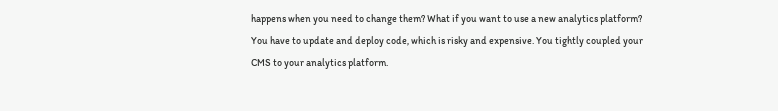happens when you need to change them? What if you want to use a new analytics platform? You have to update and deploy code, which is risky and expensive. You tightly coupled your CMS to your analytics platform.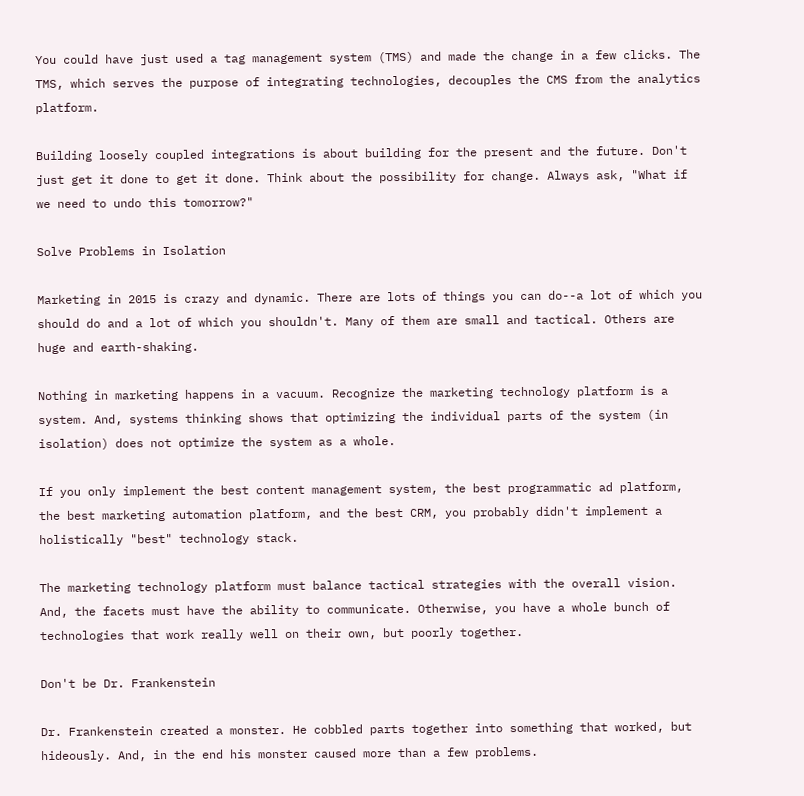You could have just used a tag management system (TMS) and made the change in a few clicks. The TMS, which serves the purpose of integrating technologies, decouples the CMS from the analytics platform.

Building loosely coupled integrations is about building for the present and the future. Don't just get it done to get it done. Think about the possibility for change. Always ask, "What if we need to undo this tomorrow?"

Solve Problems in Isolation

Marketing in 2015 is crazy and dynamic. There are lots of things you can do--a lot of which you should do and a lot of which you shouldn't. Many of them are small and tactical. Others are huge and earth-shaking.

Nothing in marketing happens in a vacuum. Recognize the marketing technology platform is a system. And, systems thinking shows that optimizing the individual parts of the system (in isolation) does not optimize the system as a whole.

If you only implement the best content management system, the best programmatic ad platform, the best marketing automation platform, and the best CRM, you probably didn't implement a holistically "best" technology stack.

The marketing technology platform must balance tactical strategies with the overall vision. And, the facets must have the ability to communicate. Otherwise, you have a whole bunch of technologies that work really well on their own, but poorly together.

Don't be Dr. Frankenstein

Dr. Frankenstein created a monster. He cobbled parts together into something that worked, but hideously. And, in the end his monster caused more than a few problems.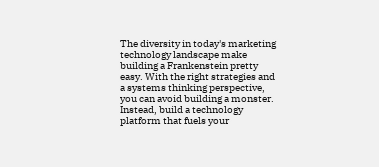The diversity in today's marketing technology landscape make building a Frankenstein pretty easy. With the right strategies and a systems thinking perspective, you can avoid building a monster. Instead, build a technology platform that fuels your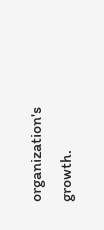organization's growth.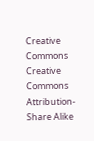Creative Commons Creative Commons Attribution-Share Alike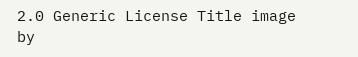2.0 Generic License Title image by